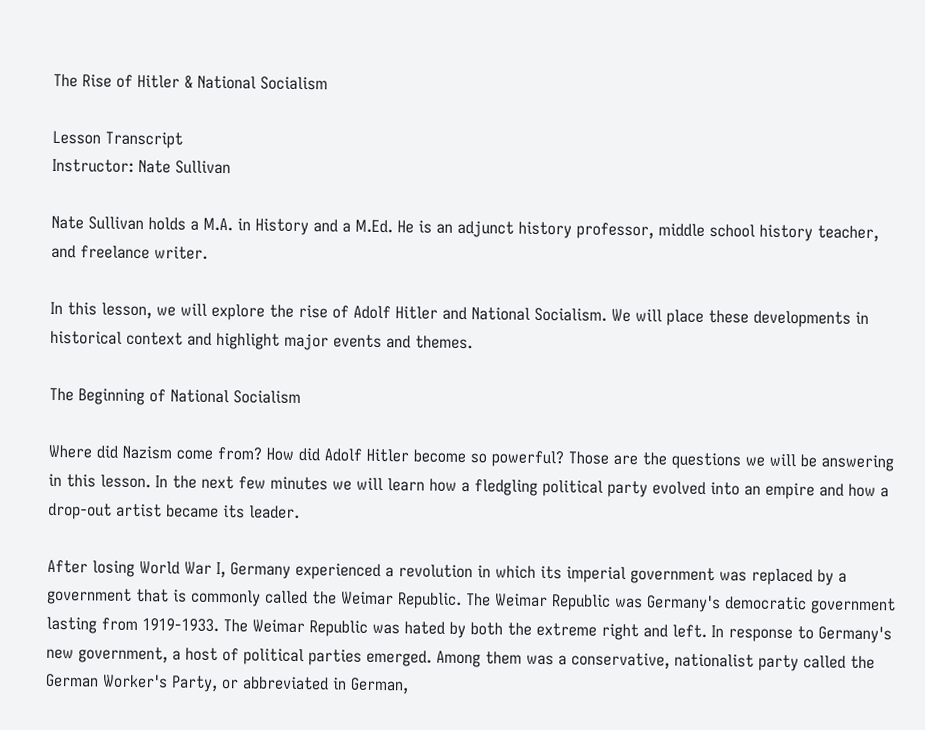The Rise of Hitler & National Socialism

Lesson Transcript
Instructor: Nate Sullivan

Nate Sullivan holds a M.A. in History and a M.Ed. He is an adjunct history professor, middle school history teacher, and freelance writer.

In this lesson, we will explore the rise of Adolf Hitler and National Socialism. We will place these developments in historical context and highlight major events and themes.

The Beginning of National Socialism

Where did Nazism come from? How did Adolf Hitler become so powerful? Those are the questions we will be answering in this lesson. In the next few minutes we will learn how a fledgling political party evolved into an empire and how a drop-out artist became its leader.

After losing World War I, Germany experienced a revolution in which its imperial government was replaced by a government that is commonly called the Weimar Republic. The Weimar Republic was Germany's democratic government lasting from 1919-1933. The Weimar Republic was hated by both the extreme right and left. In response to Germany's new government, a host of political parties emerged. Among them was a conservative, nationalist party called the German Worker's Party, or abbreviated in German,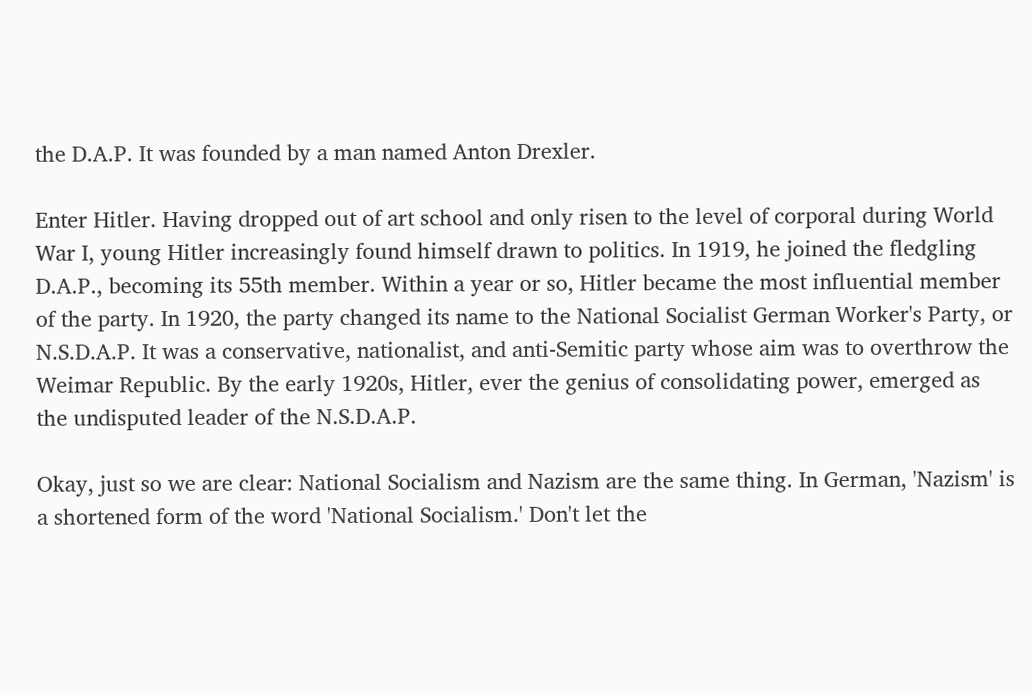the D.A.P. It was founded by a man named Anton Drexler.

Enter Hitler. Having dropped out of art school and only risen to the level of corporal during World War I, young Hitler increasingly found himself drawn to politics. In 1919, he joined the fledgling D.A.P., becoming its 55th member. Within a year or so, Hitler became the most influential member of the party. In 1920, the party changed its name to the National Socialist German Worker's Party, or N.S.D.A.P. It was a conservative, nationalist, and anti-Semitic party whose aim was to overthrow the Weimar Republic. By the early 1920s, Hitler, ever the genius of consolidating power, emerged as the undisputed leader of the N.S.D.A.P.

Okay, just so we are clear: National Socialism and Nazism are the same thing. In German, 'Nazism' is a shortened form of the word 'National Socialism.' Don't let the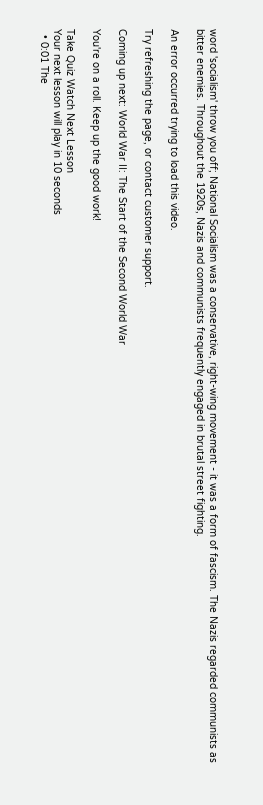word 'socialism' throw you off; National Socialism was a conservative, right-wing movement - it was a form of fascism. The Nazis regarded communists as bitter enemies. Throughout the 1920s, Nazis and communists frequently engaged in brutal street fighting.

An error occurred trying to load this video.

Try refreshing the page, or contact customer support.

Coming up next: World War II: The Start of the Second World War

You're on a roll. Keep up the good work!

Take Quiz Watch Next Lesson
Your next lesson will play in 10 seconds
  • 0:01 The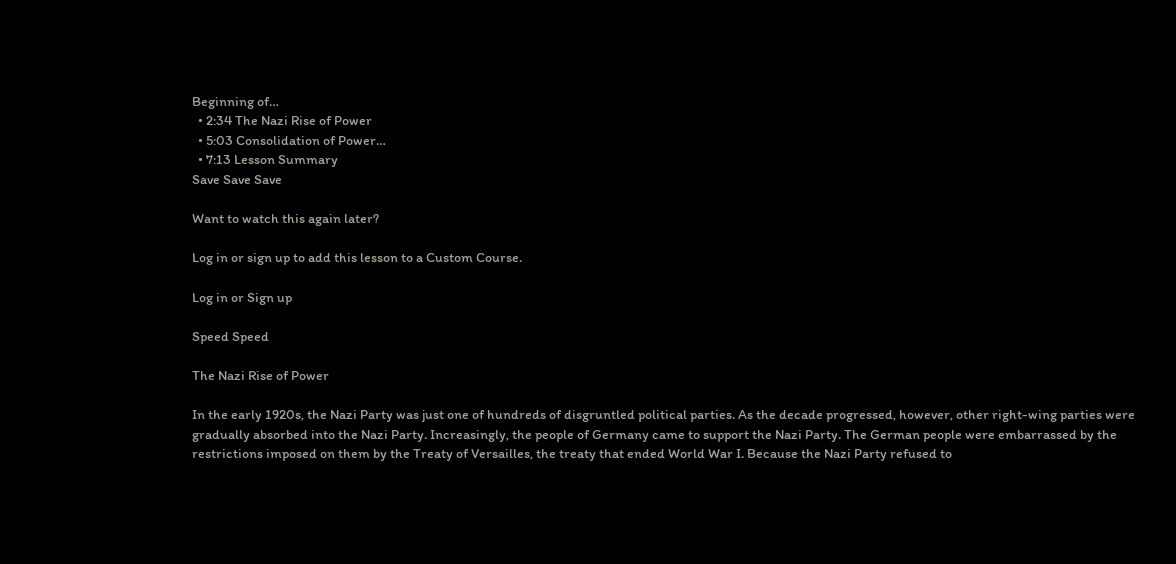Beginning of…
  • 2:34 The Nazi Rise of Power
  • 5:03 Consolidation of Power…
  • 7:13 Lesson Summary
Save Save Save

Want to watch this again later?

Log in or sign up to add this lesson to a Custom Course.

Log in or Sign up

Speed Speed

The Nazi Rise of Power

In the early 1920s, the Nazi Party was just one of hundreds of disgruntled political parties. As the decade progressed, however, other right-wing parties were gradually absorbed into the Nazi Party. Increasingly, the people of Germany came to support the Nazi Party. The German people were embarrassed by the restrictions imposed on them by the Treaty of Versailles, the treaty that ended World War I. Because the Nazi Party refused to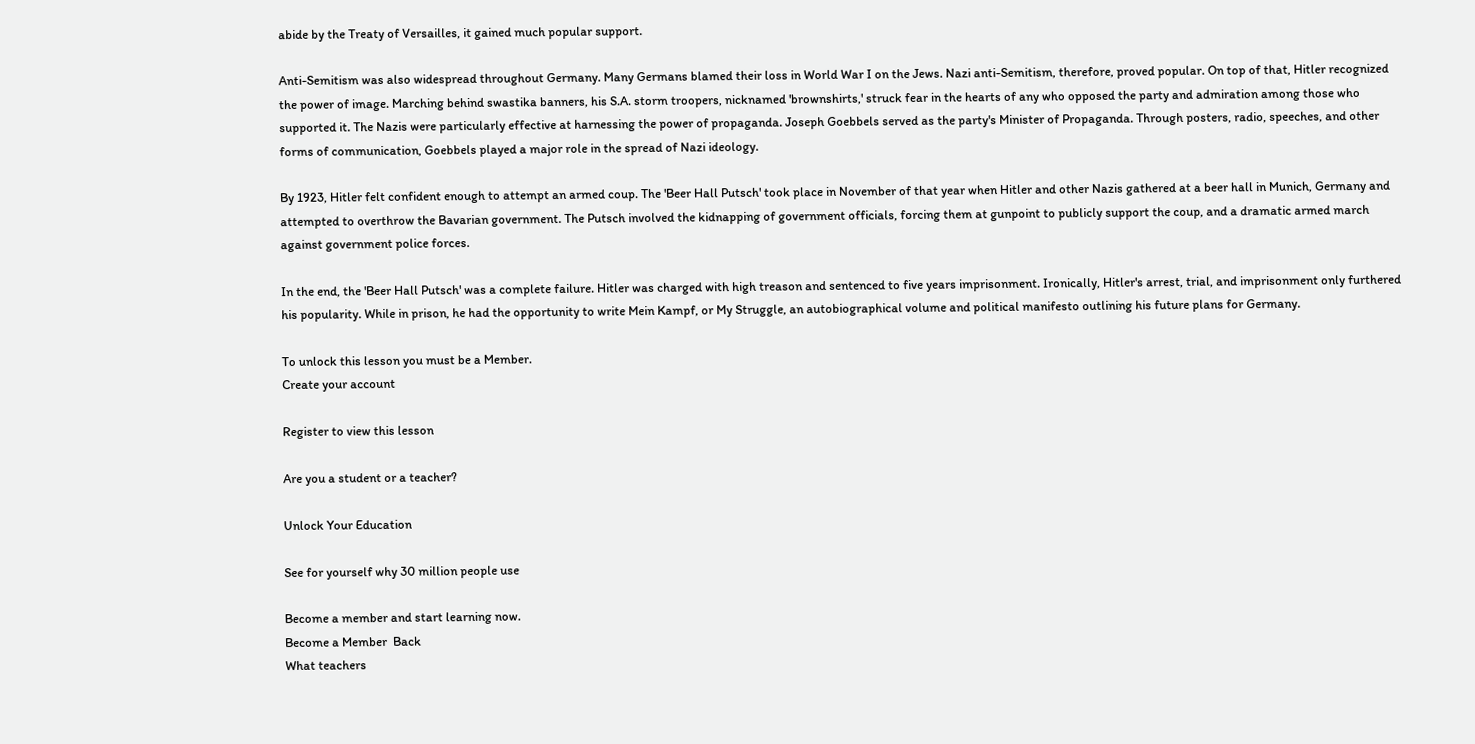abide by the Treaty of Versailles, it gained much popular support.

Anti-Semitism was also widespread throughout Germany. Many Germans blamed their loss in World War I on the Jews. Nazi anti-Semitism, therefore, proved popular. On top of that, Hitler recognized the power of image. Marching behind swastika banners, his S.A. storm troopers, nicknamed 'brownshirts,' struck fear in the hearts of any who opposed the party and admiration among those who supported it. The Nazis were particularly effective at harnessing the power of propaganda. Joseph Goebbels served as the party's Minister of Propaganda. Through posters, radio, speeches, and other forms of communication, Goebbels played a major role in the spread of Nazi ideology.

By 1923, Hitler felt confident enough to attempt an armed coup. The 'Beer Hall Putsch' took place in November of that year when Hitler and other Nazis gathered at a beer hall in Munich, Germany and attempted to overthrow the Bavarian government. The Putsch involved the kidnapping of government officials, forcing them at gunpoint to publicly support the coup, and a dramatic armed march against government police forces.

In the end, the 'Beer Hall Putsch' was a complete failure. Hitler was charged with high treason and sentenced to five years imprisonment. Ironically, Hitler's arrest, trial, and imprisonment only furthered his popularity. While in prison, he had the opportunity to write Mein Kampf, or My Struggle, an autobiographical volume and political manifesto outlining his future plans for Germany.

To unlock this lesson you must be a Member.
Create your account

Register to view this lesson

Are you a student or a teacher?

Unlock Your Education

See for yourself why 30 million people use

Become a member and start learning now.
Become a Member  Back
What teachers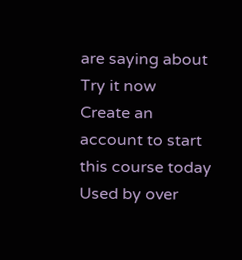are saying about
Try it now
Create an account to start this course today
Used by over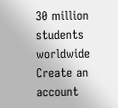30 million students worldwide
Create an account